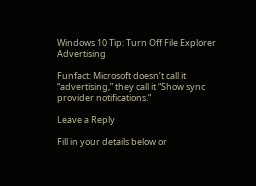Windows 10 Tip: Turn Off File Explorer Advertising

Funfact: Microsoft doesn’t call it “advertising,” they call it “Show sync provider notifications.”

Leave a Reply

Fill in your details below or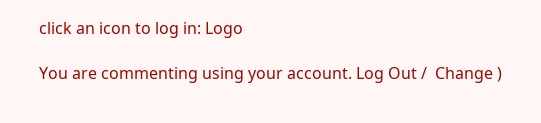click an icon to log in: Logo

You are commenting using your account. Log Out /  Change )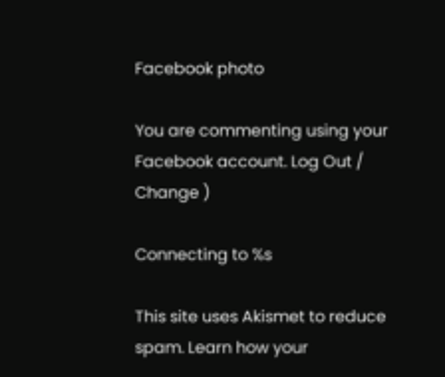Facebook photo

You are commenting using your Facebook account. Log Out /  Change )

Connecting to %s

This site uses Akismet to reduce spam. Learn how your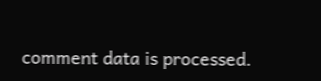comment data is processed.